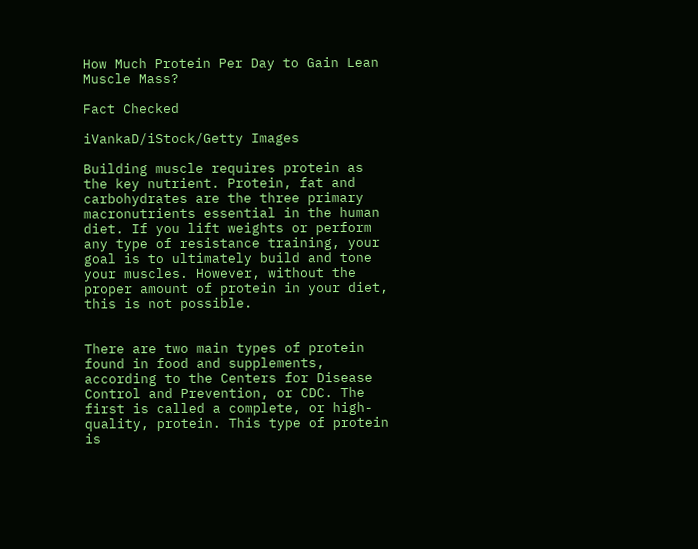How Much Protein Per Day to Gain Lean Muscle Mass?

Fact Checked

iVankaD/iStock/Getty Images

Building muscle requires protein as the key nutrient. Protein, fat and carbohydrates are the three primary macronutrients essential in the human diet. If you lift weights or perform any type of resistance training, your goal is to ultimately build and tone your muscles. However, without the proper amount of protein in your diet, this is not possible.


There are two main types of protein found in food and supplements, according to the Centers for Disease Control and Prevention, or CDC. The first is called a complete, or high-quality, protein. This type of protein is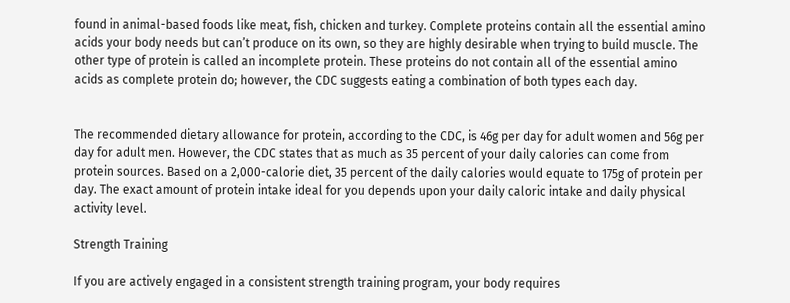found in animal-based foods like meat, fish, chicken and turkey. Complete proteins contain all the essential amino acids your body needs but can’t produce on its own, so they are highly desirable when trying to build muscle. The other type of protein is called an incomplete protein. These proteins do not contain all of the essential amino acids as complete protein do; however, the CDC suggests eating a combination of both types each day.


The recommended dietary allowance for protein, according to the CDC, is 46g per day for adult women and 56g per day for adult men. However, the CDC states that as much as 35 percent of your daily calories can come from protein sources. Based on a 2,000-calorie diet, 35 percent of the daily calories would equate to 175g of protein per day. The exact amount of protein intake ideal for you depends upon your daily caloric intake and daily physical activity level.

Strength Training

If you are actively engaged in a consistent strength training program, your body requires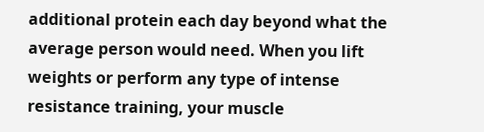additional protein each day beyond what the average person would need. When you lift weights or perform any type of intense resistance training, your muscle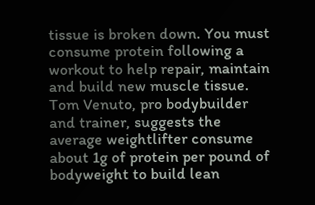tissue is broken down. You must consume protein following a workout to help repair, maintain and build new muscle tissue. Tom Venuto, pro bodybuilder and trainer, suggests the average weightlifter consume about 1g of protein per pound of bodyweight to build lean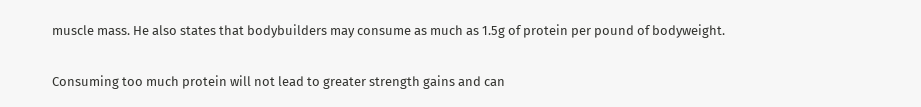muscle mass. He also states that bodybuilders may consume as much as 1.5g of protein per pound of bodyweight.


Consuming too much protein will not lead to greater strength gains and can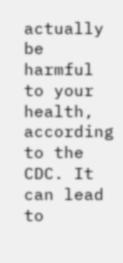actually be harmful to your health, according to the CDC. It can lead to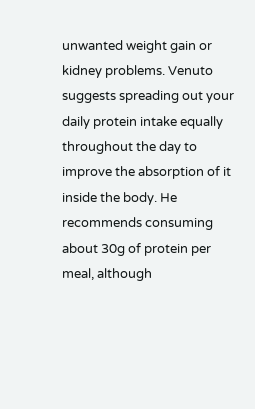unwanted weight gain or kidney problems. Venuto suggests spreading out your daily protein intake equally throughout the day to improve the absorption of it inside the body. He recommends consuming about 30g of protein per meal, although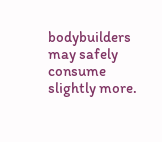bodybuilders may safely consume slightly more.